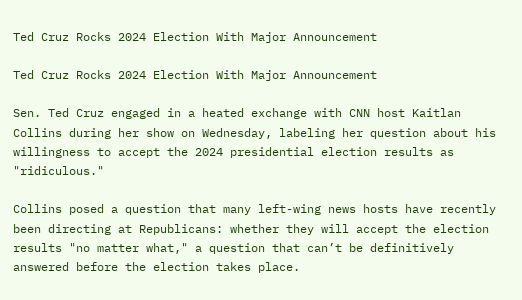Ted Cruz Rocks 2024 Election With Major Announcement

Ted Cruz Rocks 2024 Election With Major Announcement

Sen. Ted Cruz engaged in a heated exchange with CNN host Kaitlan Collins during her show on Wednesday, labeling her question about his willingness to accept the 2024 presidential election results as "ridiculous."

Collins posed a question that many left-wing news hosts have recently been directing at Republicans: whether they will accept the election results "no matter what," a question that can’t be definitively answered before the election takes place.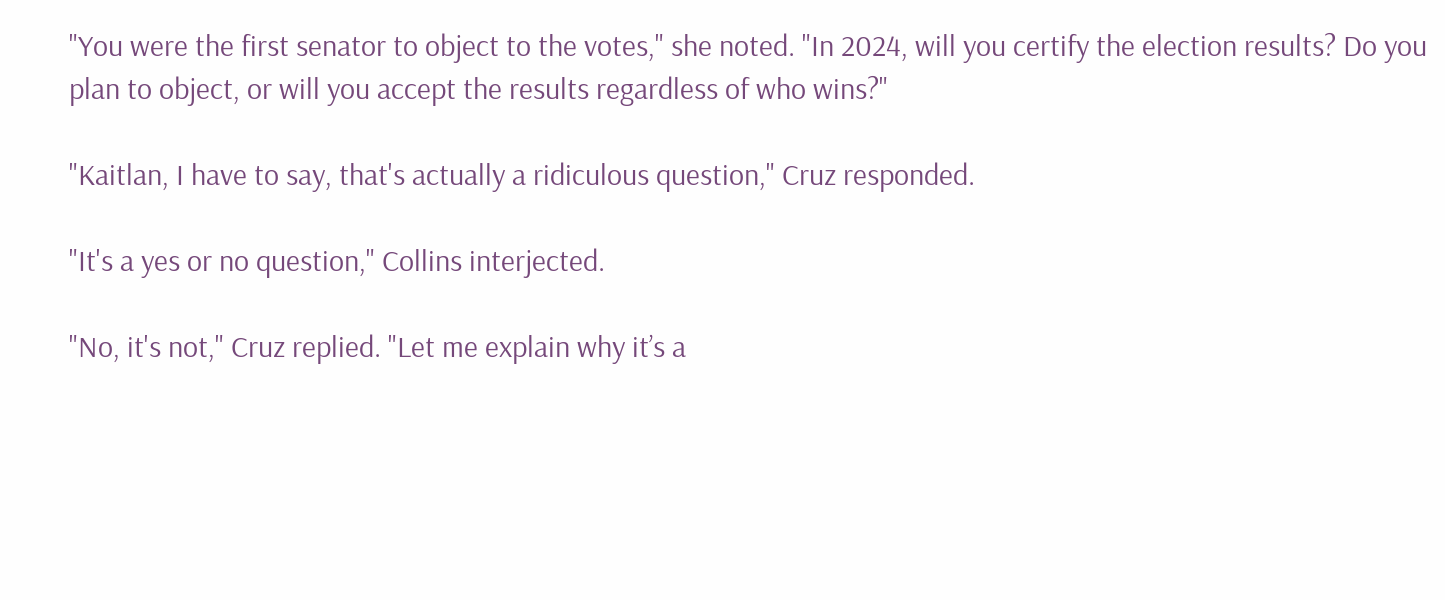"You were the first senator to object to the votes," she noted. "In 2024, will you certify the election results? Do you plan to object, or will you accept the results regardless of who wins?"

"Kaitlan, I have to say, that's actually a ridiculous question," Cruz responded.

"It's a yes or no question," Collins interjected.

"No, it's not," Cruz replied. "Let me explain why it’s a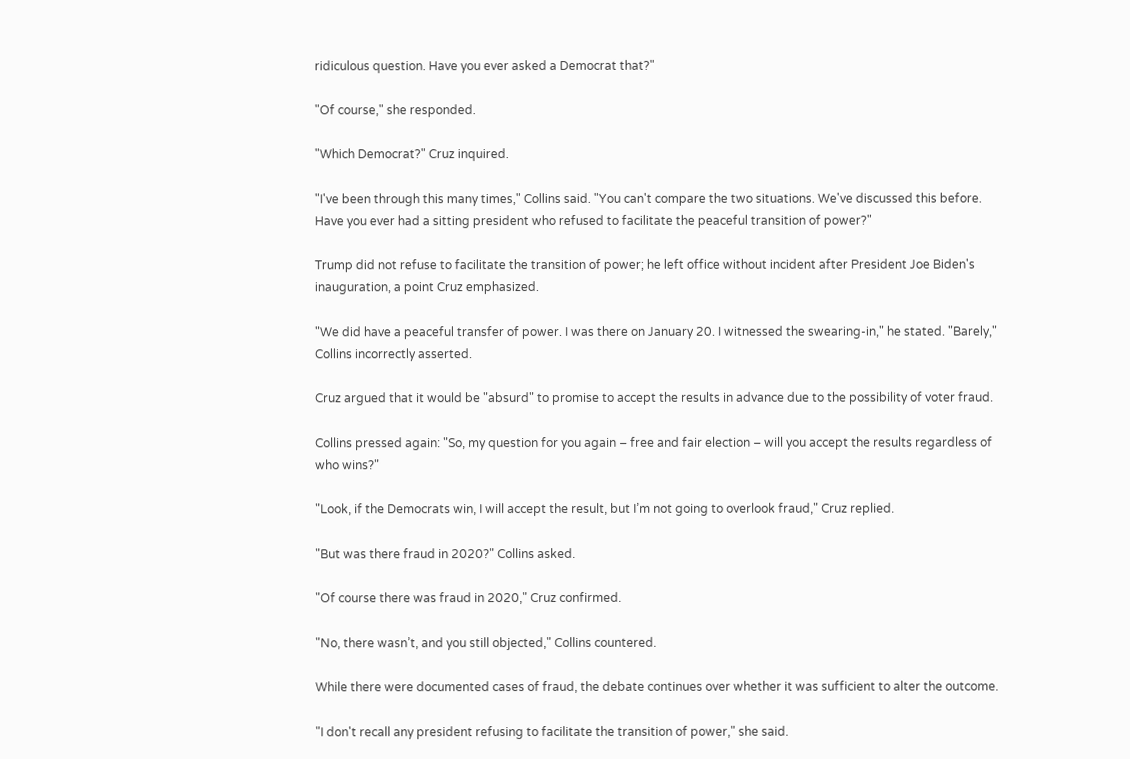ridiculous question. Have you ever asked a Democrat that?"

"Of course," she responded.

"Which Democrat?" Cruz inquired.

"I've been through this many times," Collins said. "You can't compare the two situations. We've discussed this before. Have you ever had a sitting president who refused to facilitate the peaceful transition of power?"

Trump did not refuse to facilitate the transition of power; he left office without incident after President Joe Biden's inauguration, a point Cruz emphasized.

"We did have a peaceful transfer of power. I was there on January 20. I witnessed the swearing-in," he stated. "Barely," Collins incorrectly asserted.

Cruz argued that it would be "absurd" to promise to accept the results in advance due to the possibility of voter fraud.

Collins pressed again: "So, my question for you again – free and fair election – will you accept the results regardless of who wins?"

"Look, if the Democrats win, I will accept the result, but I’m not going to overlook fraud," Cruz replied.

"But was there fraud in 2020?" Collins asked.

"Of course there was fraud in 2020," Cruz confirmed.

"No, there wasn’t, and you still objected," Collins countered.

While there were documented cases of fraud, the debate continues over whether it was sufficient to alter the outcome.

"I don't recall any president refusing to facilitate the transition of power," she said.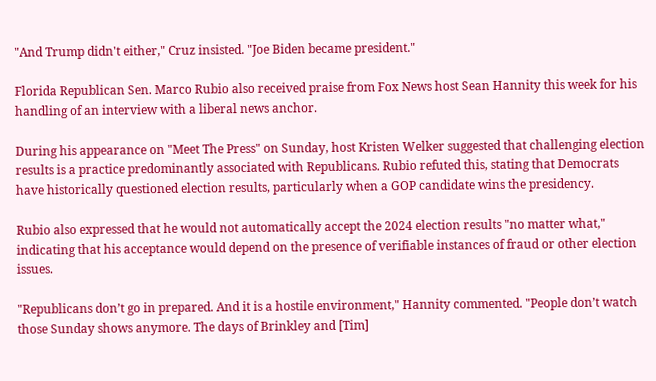"And Trump didn't either," Cruz insisted. "Joe Biden became president."

Florida Republican Sen. Marco Rubio also received praise from Fox News host Sean Hannity this week for his handling of an interview with a liberal news anchor.

During his appearance on "Meet The Press" on Sunday, host Kristen Welker suggested that challenging election results is a practice predominantly associated with Republicans. Rubio refuted this, stating that Democrats have historically questioned election results, particularly when a GOP candidate wins the presidency.

Rubio also expressed that he would not automatically accept the 2024 election results "no matter what," indicating that his acceptance would depend on the presence of verifiable instances of fraud or other election issues.

"Republicans don’t go in prepared. And it is a hostile environment," Hannity commented. "People don’t watch those Sunday shows anymore. The days of Brinkley and [Tim]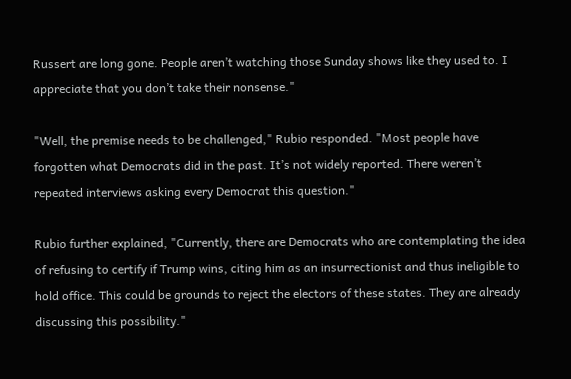Russert are long gone. People aren’t watching those Sunday shows like they used to. I appreciate that you don’t take their nonsense."

"Well, the premise needs to be challenged," Rubio responded. "Most people have forgotten what Democrats did in the past. It’s not widely reported. There weren’t repeated interviews asking every Democrat this question."

Rubio further explained, "Currently, there are Democrats who are contemplating the idea of refusing to certify if Trump wins, citing him as an insurrectionist and thus ineligible to hold office. This could be grounds to reject the electors of these states. They are already discussing this possibility."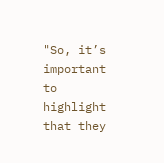"So, it’s important to highlight that they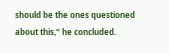should be the ones questioned about this," he concluded.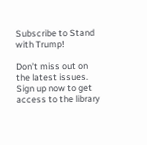Subscribe to Stand with Trump!

Don’t miss out on the latest issues. Sign up now to get access to the library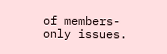of members-only issues.